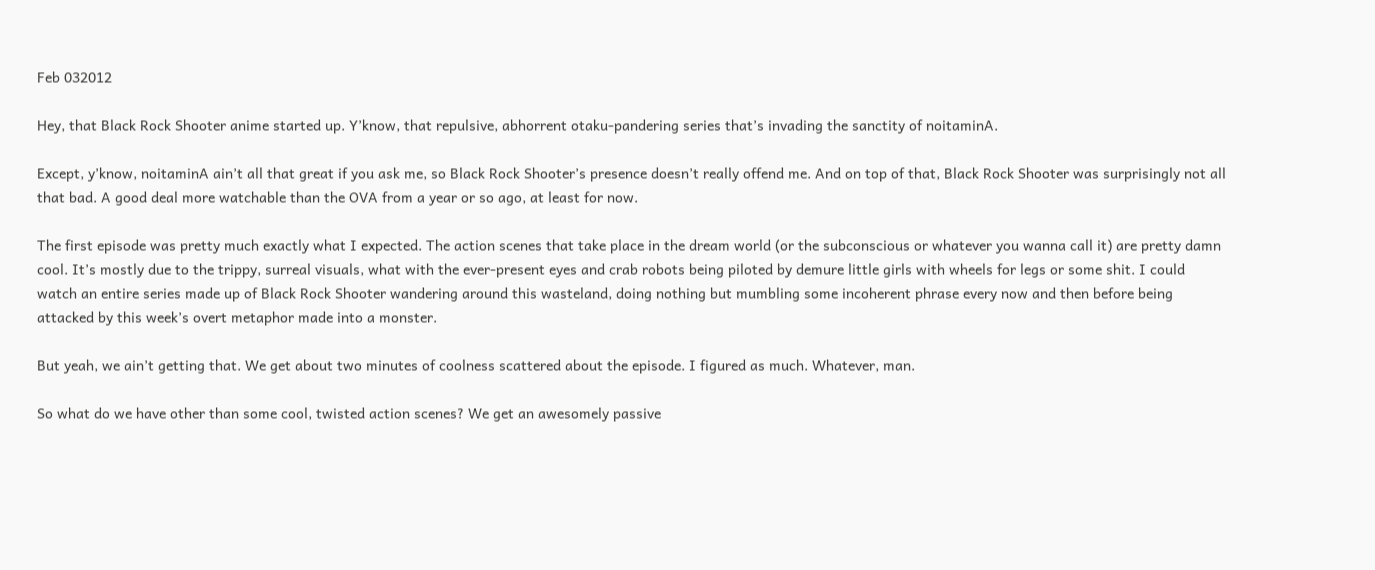Feb 032012

Hey, that Black Rock Shooter anime started up. Y’know, that repulsive, abhorrent otaku-pandering series that’s invading the sanctity of noitaminA.

Except, y’know, noitaminA ain’t all that great if you ask me, so Black Rock Shooter’s presence doesn’t really offend me. And on top of that, Black Rock Shooter was surprisingly not all that bad. A good deal more watchable than the OVA from a year or so ago, at least for now.

The first episode was pretty much exactly what I expected. The action scenes that take place in the dream world (or the subconscious or whatever you wanna call it) are pretty damn cool. It’s mostly due to the trippy, surreal visuals, what with the ever-present eyes and crab robots being piloted by demure little girls with wheels for legs or some shit. I could watch an entire series made up of Black Rock Shooter wandering around this wasteland, doing nothing but mumbling some incoherent phrase every now and then before being attacked by this week’s overt metaphor made into a monster.

But yeah, we ain’t getting that. We get about two minutes of coolness scattered about the episode. I figured as much. Whatever, man.

So what do we have other than some cool, twisted action scenes? We get an awesomely passive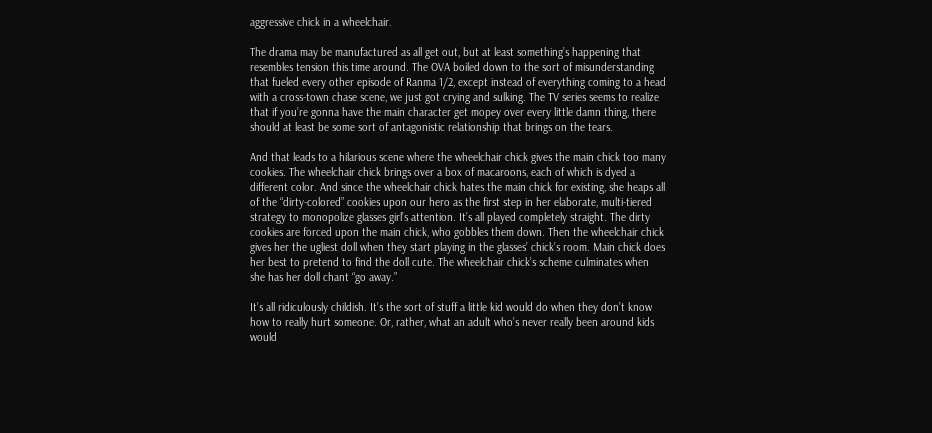aggressive chick in a wheelchair.

The drama may be manufactured as all get out, but at least something’s happening that resembles tension this time around. The OVA boiled down to the sort of misunderstanding that fueled every other episode of Ranma 1/2, except instead of everything coming to a head with a cross-town chase scene, we just got crying and sulking. The TV series seems to realize that if you’re gonna have the main character get mopey over every little damn thing, there should at least be some sort of antagonistic relationship that brings on the tears.

And that leads to a hilarious scene where the wheelchair chick gives the main chick too many cookies. The wheelchair chick brings over a box of macaroons, each of which is dyed a different color. And since the wheelchair chick hates the main chick for existing, she heaps all of the “dirty-colored” cookies upon our hero as the first step in her elaborate, multi-tiered strategy to monopolize glasses girl’s attention. It’s all played completely straight. The dirty cookies are forced upon the main chick, who gobbles them down. Then the wheelchair chick gives her the ugliest doll when they start playing in the glasses’ chick’s room. Main chick does her best to pretend to find the doll cute. The wheelchair chick’s scheme culminates when she has her doll chant “go away.”

It’s all ridiculously childish. It’s the sort of stuff a little kid would do when they don’t know how to really hurt someone. Or, rather, what an adult who’s never really been around kids would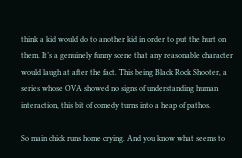think a kid would do to another kid in order to put the hurt on them. It’s a genuinely funny scene that any reasonable character would laugh at after the fact. This being Black Rock Shooter, a series whose OVA showed no signs of understanding human interaction, this bit of comedy turns into a heap of pathos.

So main chick runs home crying. And you know what seems to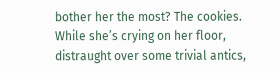bother her the most? The cookies. While she’s crying on her floor, distraught over some trivial antics,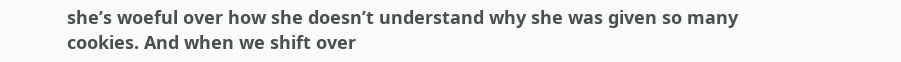she’s woeful over how she doesn’t understand why she was given so many cookies. And when we shift over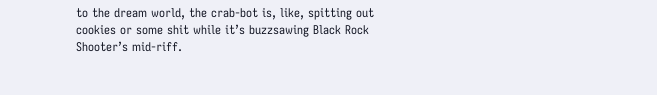to the dream world, the crab-bot is, like, spitting out cookies or some shit while it’s buzzsawing Black Rock Shooter’s mid-riff.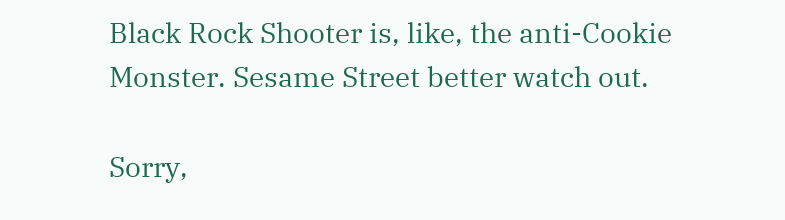Black Rock Shooter is, like, the anti-Cookie Monster. Sesame Street better watch out.

Sorry,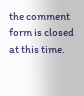the comment form is closed at this time.